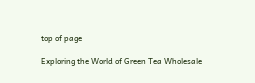top of page

Exploring the World of Green Tea Wholesale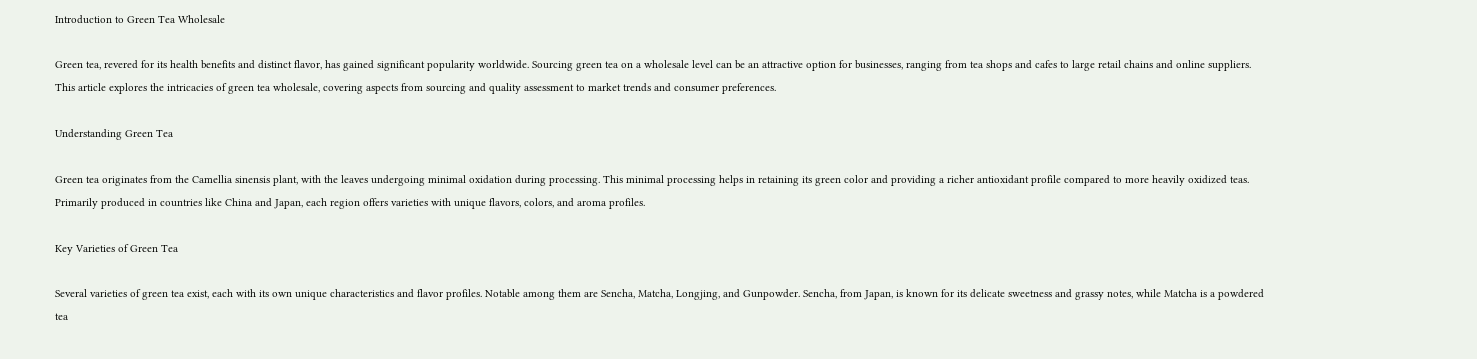Introduction to Green Tea Wholesale

Green tea, revered for its health benefits and distinct flavor, has gained significant popularity worldwide. Sourcing green tea on a wholesale level can be an attractive option for businesses, ranging from tea shops and cafes to large retail chains and online suppliers. This article explores the intricacies of green tea wholesale, covering aspects from sourcing and quality assessment to market trends and consumer preferences.

Understanding Green Tea

Green tea originates from the Camellia sinensis plant, with the leaves undergoing minimal oxidation during processing. This minimal processing helps in retaining its green color and providing a richer antioxidant profile compared to more heavily oxidized teas. Primarily produced in countries like China and Japan, each region offers varieties with unique flavors, colors, and aroma profiles.

Key Varieties of Green Tea

Several varieties of green tea exist, each with its own unique characteristics and flavor profiles. Notable among them are Sencha, Matcha, Longjing, and Gunpowder. Sencha, from Japan, is known for its delicate sweetness and grassy notes, while Matcha is a powdered tea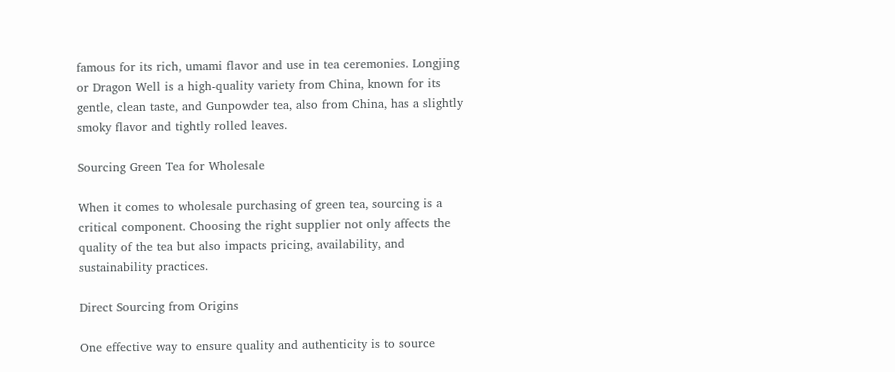famous for its rich, umami flavor and use in tea ceremonies. Longjing or Dragon Well is a high-quality variety from China, known for its gentle, clean taste, and Gunpowder tea, also from China, has a slightly smoky flavor and tightly rolled leaves.

Sourcing Green Tea for Wholesale

When it comes to wholesale purchasing of green tea, sourcing is a critical component. Choosing the right supplier not only affects the quality of the tea but also impacts pricing, availability, and sustainability practices.

Direct Sourcing from Origins

One effective way to ensure quality and authenticity is to source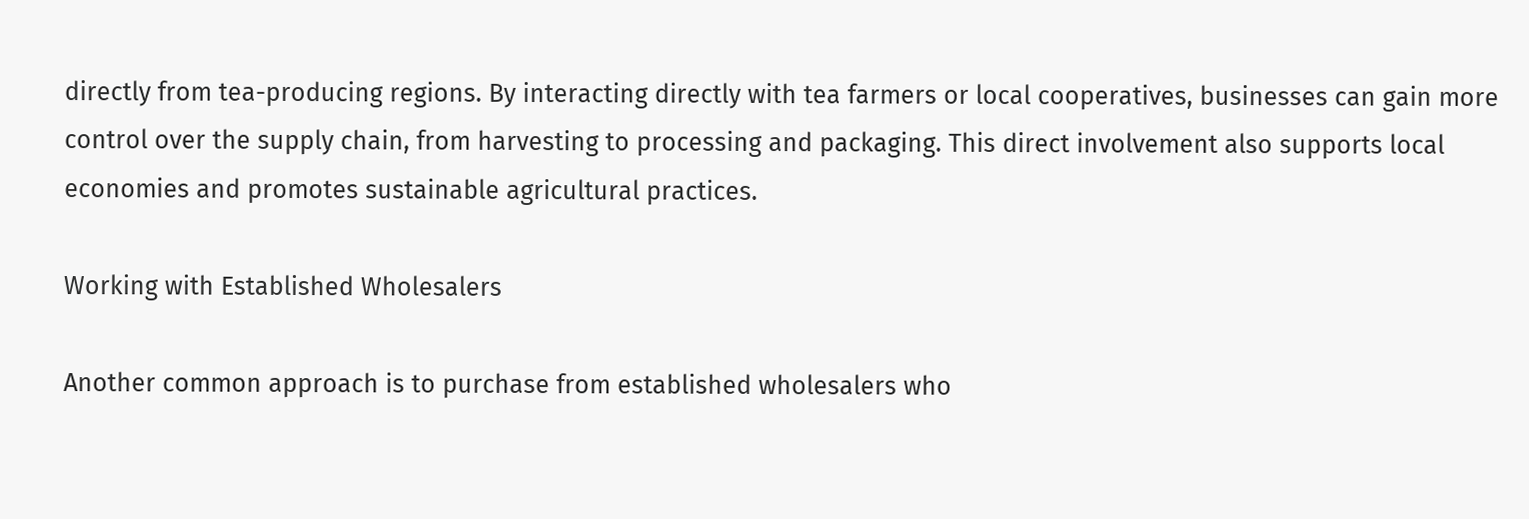directly from tea-producing regions. By interacting directly with tea farmers or local cooperatives, businesses can gain more control over the supply chain, from harvesting to processing and packaging. This direct involvement also supports local economies and promotes sustainable agricultural practices.

Working with Established Wholesalers

Another common approach is to purchase from established wholesalers who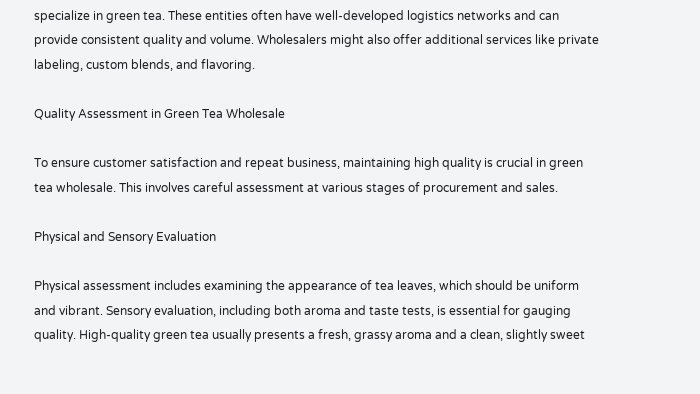specialize in green tea. These entities often have well-developed logistics networks and can provide consistent quality and volume. Wholesalers might also offer additional services like private labeling, custom blends, and flavoring.

Quality Assessment in Green Tea Wholesale

To ensure customer satisfaction and repeat business, maintaining high quality is crucial in green tea wholesale. This involves careful assessment at various stages of procurement and sales.

Physical and Sensory Evaluation

Physical assessment includes examining the appearance of tea leaves, which should be uniform and vibrant. Sensory evaluation, including both aroma and taste tests, is essential for gauging quality. High-quality green tea usually presents a fresh, grassy aroma and a clean, slightly sweet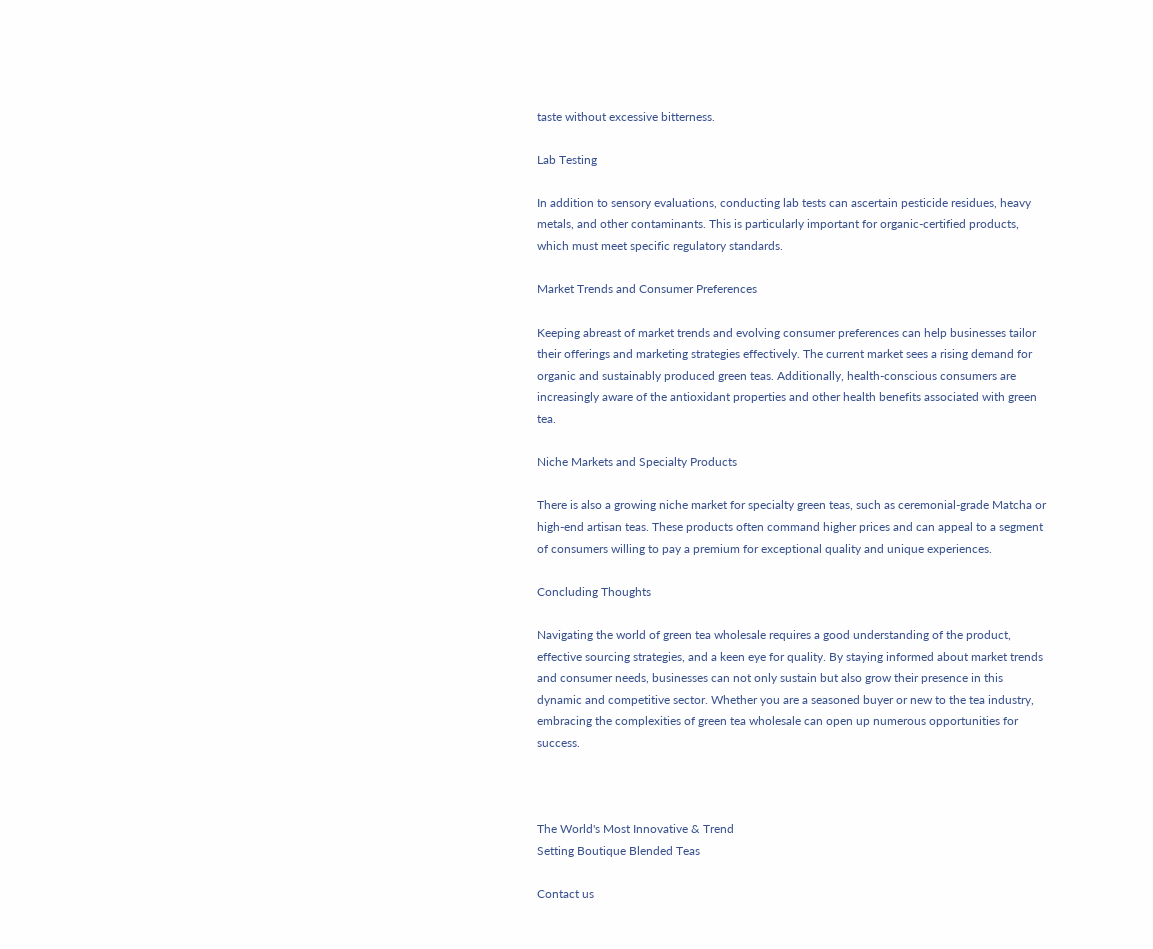taste without excessive bitterness.

Lab Testing

In addition to sensory evaluations, conducting lab tests can ascertain pesticide residues, heavy metals, and other contaminants. This is particularly important for organic-certified products, which must meet specific regulatory standards.

Market Trends and Consumer Preferences

Keeping abreast of market trends and evolving consumer preferences can help businesses tailor their offerings and marketing strategies effectively. The current market sees a rising demand for organic and sustainably produced green teas. Additionally, health-conscious consumers are increasingly aware of the antioxidant properties and other health benefits associated with green tea.

Niche Markets and Specialty Products

There is also a growing niche market for specialty green teas, such as ceremonial-grade Matcha or high-end artisan teas. These products often command higher prices and can appeal to a segment of consumers willing to pay a premium for exceptional quality and unique experiences.

Concluding Thoughts

Navigating the world of green tea wholesale requires a good understanding of the product, effective sourcing strategies, and a keen eye for quality. By staying informed about market trends and consumer needs, businesses can not only sustain but also grow their presence in this dynamic and competitive sector. Whether you are a seasoned buyer or new to the tea industry, embracing the complexities of green tea wholesale can open up numerous opportunities for success.



The World's Most Innovative & Trend
Setting Boutique Blended Teas

Contact us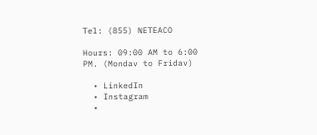Tel: (855) NETEACO

Hours: 09:00 AM to 6:00 PM. (Mondav to Fridav)

  • LinkedIn
  • Instagram
  •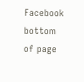Facebook
bottom of page